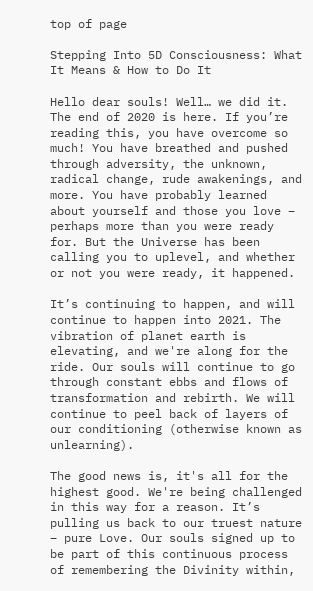top of page

Stepping Into 5D Consciousness: What It Means & How to Do It

Hello dear souls! Well… we did it. The end of 2020 is here. If you’re reading this, you have overcome so much! You have breathed and pushed through adversity, the unknown, radical change, rude awakenings, and more. You have probably learned about yourself and those you love – perhaps more than you were ready for. But the Universe has been calling you to uplevel, and whether or not you were ready, it happened.

It’s continuing to happen, and will continue to happen into 2021. The vibration of planet earth is elevating, and we're along for the ride. Our souls will continue to go through constant ebbs and flows of transformation and rebirth. We will continue to peel back of layers of our conditioning (otherwise known as unlearning).

The good news is, it's all for the highest good. We're being challenged in this way for a reason. It’s pulling us back to our truest nature – pure Love. Our souls signed up to be part of this continuous process of remembering the Divinity within,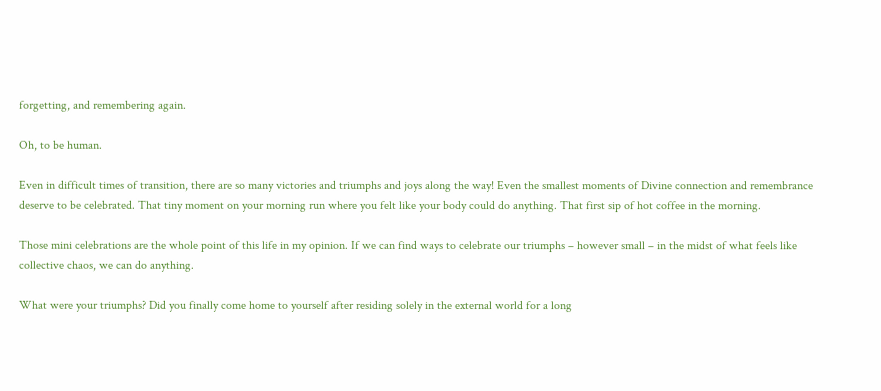forgetting, and remembering again.

Oh, to be human.

Even in difficult times of transition, there are so many victories and triumphs and joys along the way! Even the smallest moments of Divine connection and remembrance deserve to be celebrated. That tiny moment on your morning run where you felt like your body could do anything. That first sip of hot coffee in the morning.

Those mini celebrations are the whole point of this life in my opinion. If we can find ways to celebrate our triumphs – however small – in the midst of what feels like collective chaos, we can do anything.

What were your triumphs? Did you finally come home to yourself after residing solely in the external world for a long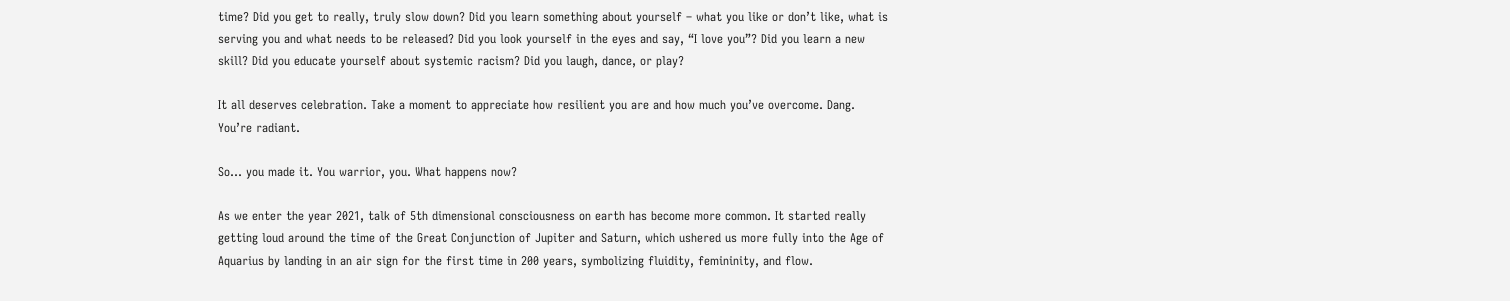time? Did you get to really, truly slow down? Did you learn something about yourself – what you like or don’t like, what is serving you and what needs to be released? Did you look yourself in the eyes and say, “I love you”? Did you learn a new skill? Did you educate yourself about systemic racism? Did you laugh, dance, or play?

It all deserves celebration. Take a moment to appreciate how resilient you are and how much you’ve overcome. Dang. You’re radiant.

So… you made it. You warrior, you. What happens now?

As we enter the year 2021, talk of 5th dimensional consciousness on earth has become more common. It started really getting loud around the time of the Great Conjunction of Jupiter and Saturn, which ushered us more fully into the Age of Aquarius by landing in an air sign for the first time in 200 years, symbolizing fluidity, femininity, and flow.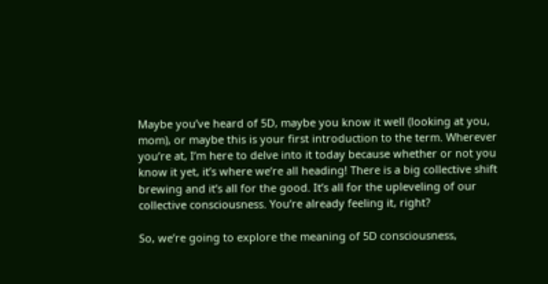Maybe you’ve heard of 5D, maybe you know it well (looking at you, mom), or maybe this is your first introduction to the term. Wherever you’re at, I’m here to delve into it today because whether or not you know it yet, it’s where we’re all heading! There is a big collective shift brewing and it’s all for the good. It’s all for the upleveling of our collective consciousness. You’re already feeling it, right?

So, we’re going to explore the meaning of 5D consciousness,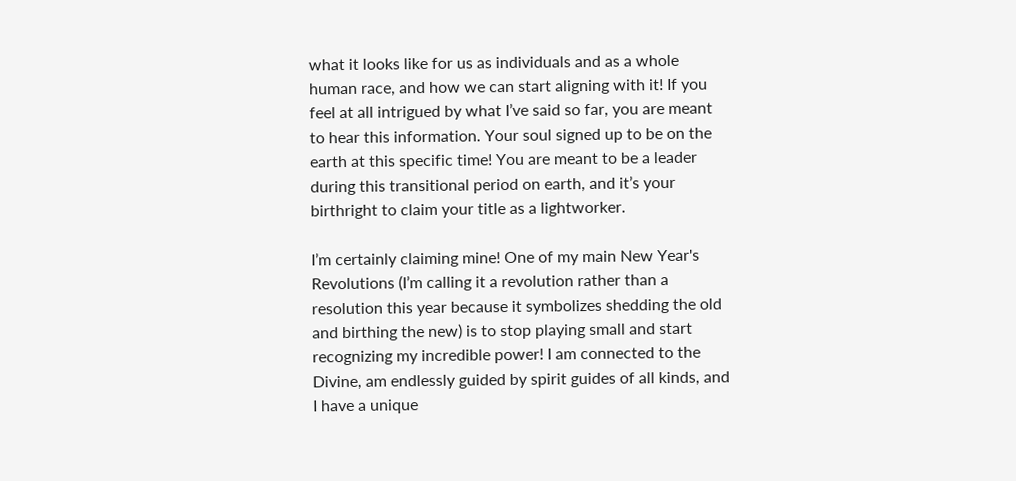what it looks like for us as individuals and as a whole human race, and how we can start aligning with it! If you feel at all intrigued by what I’ve said so far, you are meant to hear this information. Your soul signed up to be on the earth at this specific time! You are meant to be a leader during this transitional period on earth, and it’s your birthright to claim your title as a lightworker.

I’m certainly claiming mine! One of my main New Year's Revolutions (I’m calling it a revolution rather than a resolution this year because it symbolizes shedding the old and birthing the new) is to stop playing small and start recognizing my incredible power! I am connected to the Divine, am endlessly guided by spirit guides of all kinds, and I have a unique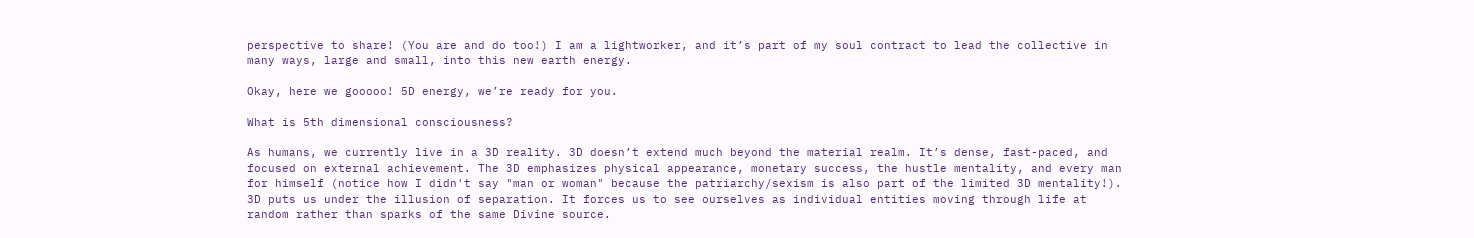perspective to share! (You are and do too!) I am a lightworker, and it’s part of my soul contract to lead the collective in many ways, large and small, into this new earth energy.

Okay, here we gooooo! 5D energy, we’re ready for you.

What is 5th dimensional consciousness?

As humans, we currently live in a 3D reality. 3D doesn’t extend much beyond the material realm. It’s dense, fast-paced, and focused on external achievement. The 3D emphasizes physical appearance, monetary success, the hustle mentality, and every man for himself (notice how I didn't say "man or woman" because the patriarchy/sexism is also part of the limited 3D mentality!). 3D puts us under the illusion of separation. It forces us to see ourselves as individual entities moving through life at random rather than sparks of the same Divine source.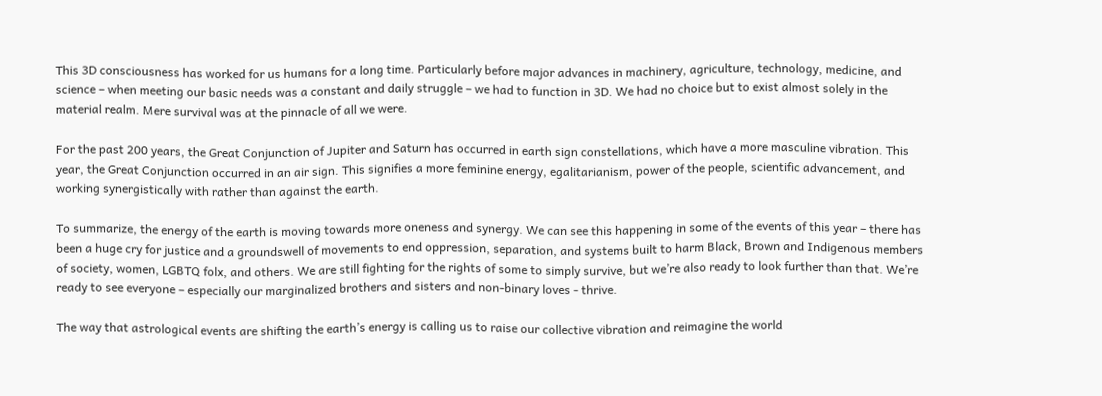This 3D consciousness has worked for us humans for a long time. Particularly before major advances in machinery, agriculture, technology, medicine, and science – when meeting our basic needs was a constant and daily struggle – we had to function in 3D. We had no choice but to exist almost solely in the material realm. Mere survival was at the pinnacle of all we were.

For the past 200 years, the Great Conjunction of Jupiter and Saturn has occurred in earth sign constellations, which have a more masculine vibration. This year, the Great Conjunction occurred in an air sign. This signifies a more feminine energy, egalitarianism, power of the people, scientific advancement, and working synergistically with rather than against the earth.

To summarize, the energy of the earth is moving towards more oneness and synergy. We can see this happening in some of the events of this year – there has been a huge cry for justice and a groundswell of movements to end oppression, separation, and systems built to harm Black, Brown and Indigenous members of society, women, LGBTQ folx, and others. We are still fighting for the rights of some to simply survive, but we’re also ready to look further than that. We’re ready to see everyone – especially our marginalized brothers and sisters and non-binary loves - thrive.

The way that astrological events are shifting the earth’s energy is calling us to raise our collective vibration and reimagine the world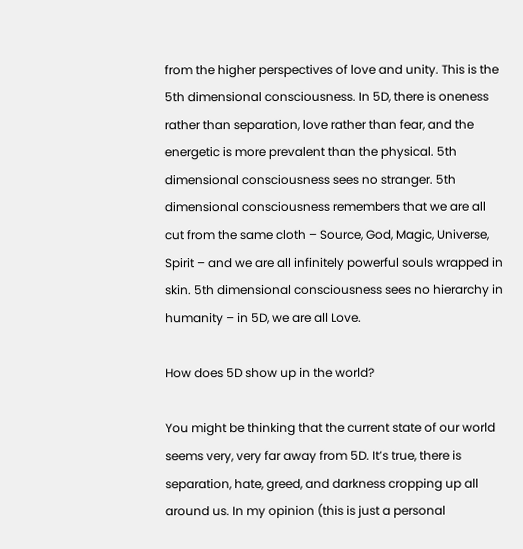from the higher perspectives of love and unity. This is the 5th dimensional consciousness. In 5D, there is oneness rather than separation, love rather than fear, and the energetic is more prevalent than the physical. 5th dimensional consciousness sees no stranger. 5th dimensional consciousness remembers that we are all cut from the same cloth – Source, God, Magic, Universe, Spirit – and we are all infinitely powerful souls wrapped in skin. 5th dimensional consciousness sees no hierarchy in humanity – in 5D, we are all Love.

How does 5D show up in the world?

You might be thinking that the current state of our world seems very, very far away from 5D. It’s true, there is separation, hate, greed, and darkness cropping up all around us. In my opinion (this is just a personal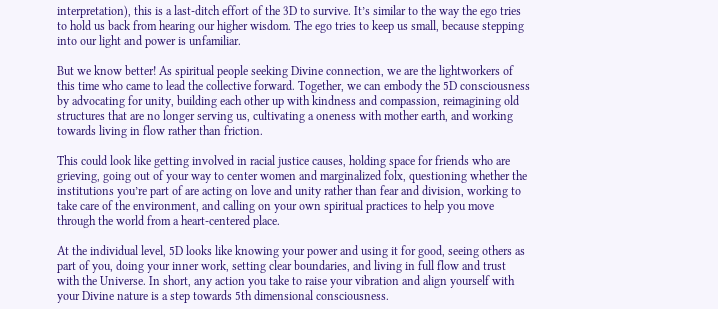interpretation), this is a last-ditch effort of the 3D to survive. It’s similar to the way the ego tries to hold us back from hearing our higher wisdom. The ego tries to keep us small, because stepping into our light and power is unfamiliar.

But we know better! As spiritual people seeking Divine connection, we are the lightworkers of this time who came to lead the collective forward. Together, we can embody the 5D consciousness by advocating for unity, building each other up with kindness and compassion, reimagining old structures that are no longer serving us, cultivating a oneness with mother earth, and working towards living in flow rather than friction.

This could look like getting involved in racial justice causes, holding space for friends who are grieving, going out of your way to center women and marginalized folx, questioning whether the institutions you’re part of are acting on love and unity rather than fear and division, working to take care of the environment, and calling on your own spiritual practices to help you move through the world from a heart-centered place.

At the individual level, 5D looks like knowing your power and using it for good, seeing others as part of you, doing your inner work, setting clear boundaries, and living in full flow and trust with the Universe. In short, any action you take to raise your vibration and align yourself with your Divine nature is a step towards 5th dimensional consciousness.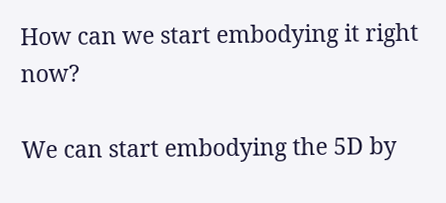How can we start embodying it right now?

We can start embodying the 5D by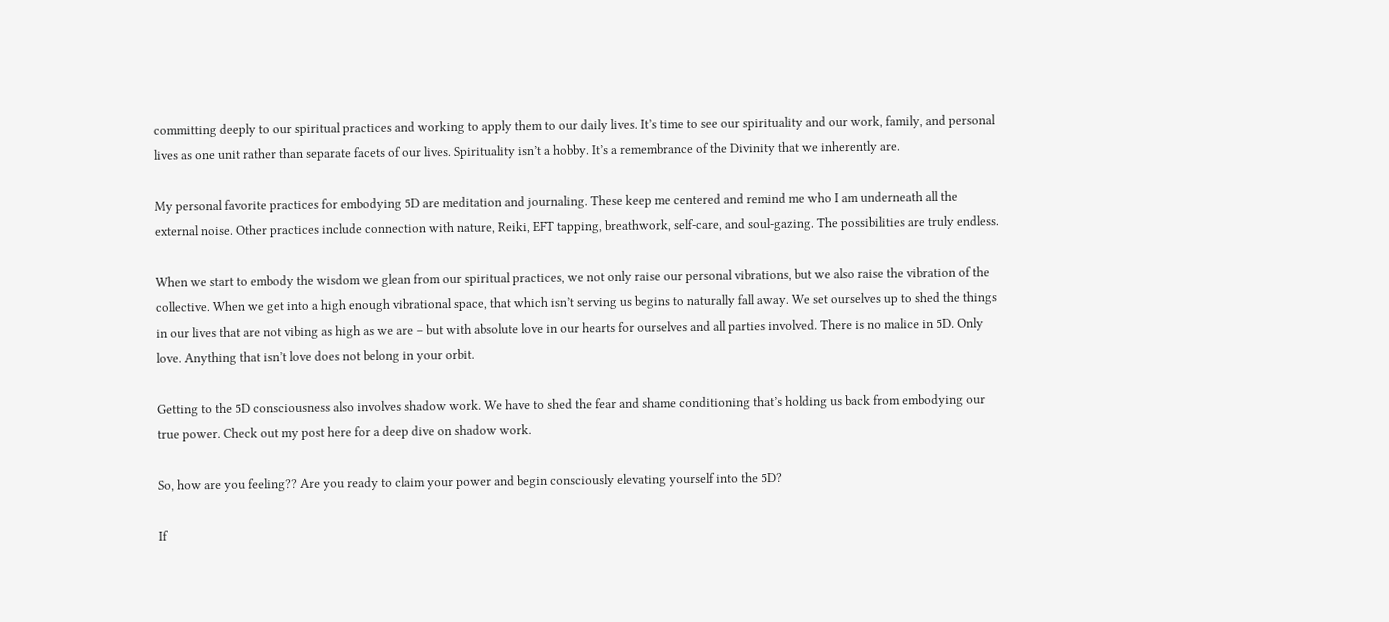committing deeply to our spiritual practices and working to apply them to our daily lives. It’s time to see our spirituality and our work, family, and personal lives as one unit rather than separate facets of our lives. Spirituality isn’t a hobby. It’s a remembrance of the Divinity that we inherently are.

My personal favorite practices for embodying 5D are meditation and journaling. These keep me centered and remind me who I am underneath all the external noise. Other practices include connection with nature, Reiki, EFT tapping, breathwork, self-care, and soul-gazing. The possibilities are truly endless.

When we start to embody the wisdom we glean from our spiritual practices, we not only raise our personal vibrations, but we also raise the vibration of the collective. When we get into a high enough vibrational space, that which isn’t serving us begins to naturally fall away. We set ourselves up to shed the things in our lives that are not vibing as high as we are – but with absolute love in our hearts for ourselves and all parties involved. There is no malice in 5D. Only love. Anything that isn’t love does not belong in your orbit.

Getting to the 5D consciousness also involves shadow work. We have to shed the fear and shame conditioning that’s holding us back from embodying our true power. Check out my post here for a deep dive on shadow work.

So, how are you feeling?? Are you ready to claim your power and begin consciously elevating yourself into the 5D?

If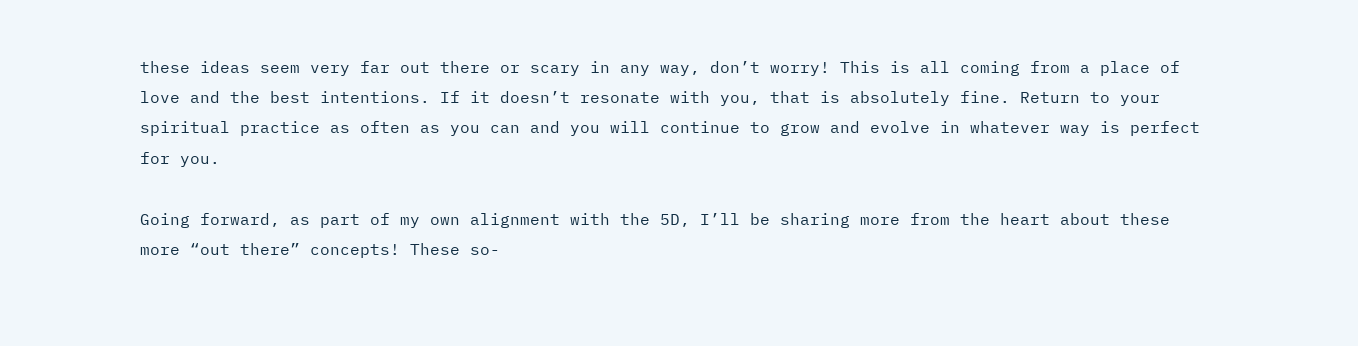these ideas seem very far out there or scary in any way, don’t worry! This is all coming from a place of love and the best intentions. If it doesn’t resonate with you, that is absolutely fine. Return to your spiritual practice as often as you can and you will continue to grow and evolve in whatever way is perfect for you.

Going forward, as part of my own alignment with the 5D, I’ll be sharing more from the heart about these more “out there” concepts! These so-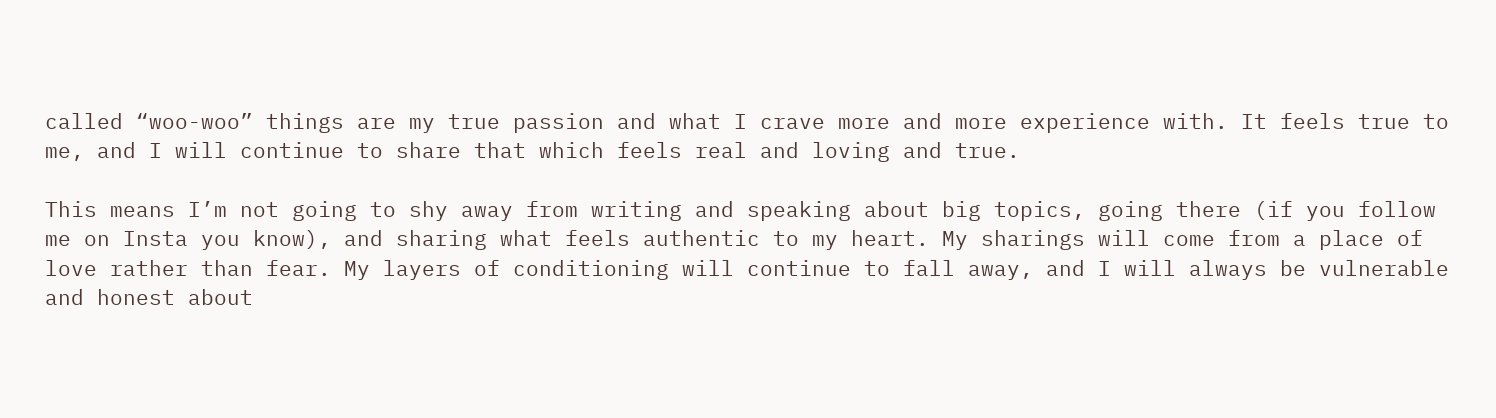called “woo-woo” things are my true passion and what I crave more and more experience with. It feels true to me, and I will continue to share that which feels real and loving and true.

This means I’m not going to shy away from writing and speaking about big topics, going there (if you follow me on Insta you know), and sharing what feels authentic to my heart. My sharings will come from a place of love rather than fear. My layers of conditioning will continue to fall away, and I will always be vulnerable and honest about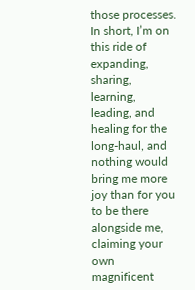those processes. In short, I’m on this ride of expanding, sharing, learning, leading, and healing for the long-haul, and nothing would bring me more joy than for you to be there alongside me, claiming your own magnificent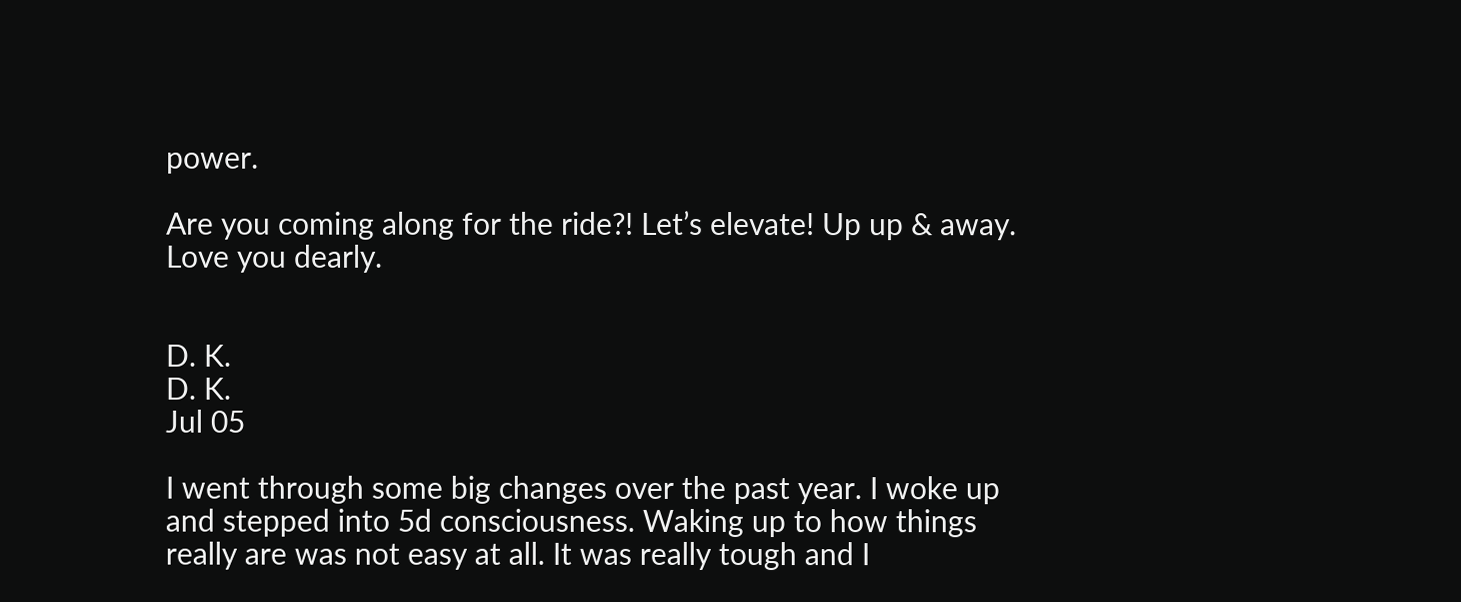power.

Are you coming along for the ride?! Let’s elevate! Up up & away. Love you dearly.


D. K.
D. K.
Jul 05

I went through some big changes over the past year. I woke up and stepped into 5d consciousness. Waking up to how things really are was not easy at all. It was really tough and I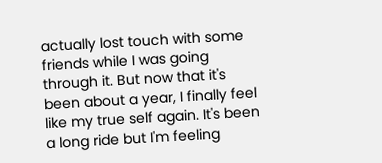actually lost touch with some friends while I was going through it. But now that it's been about a year, I finally feel like my true self again. It's been a long ride but I'm feeling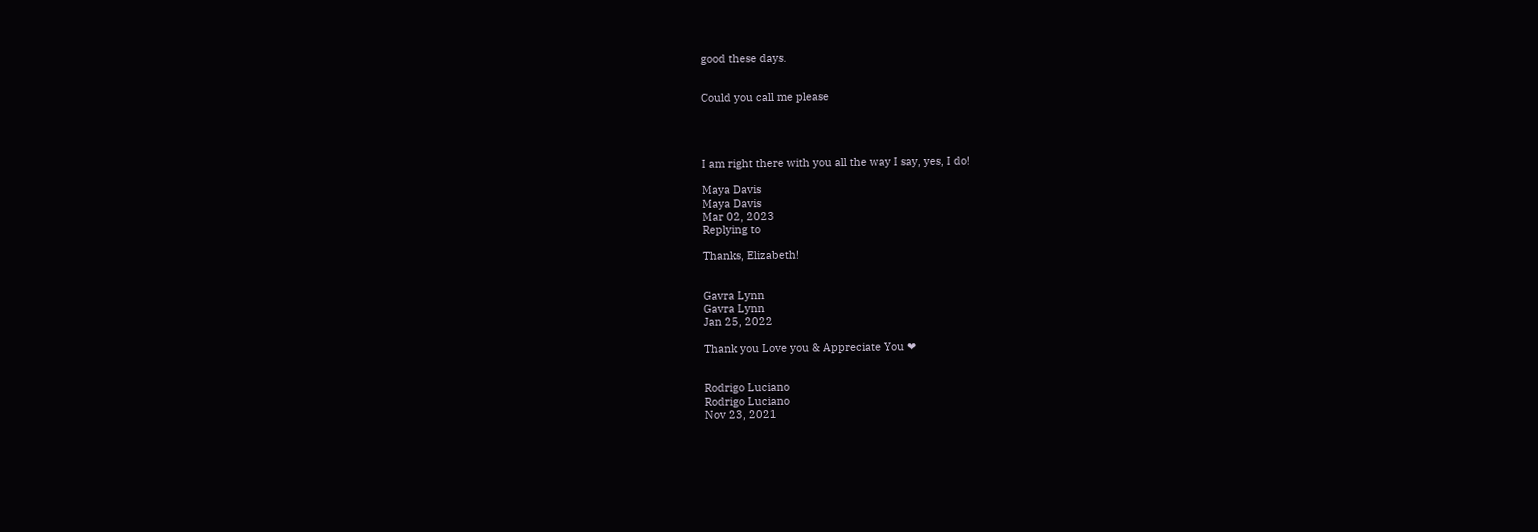good these days.


Could you call me please




I am right there with you all the way I say, yes, I do!

Maya Davis
Maya Davis
Mar 02, 2023
Replying to

Thanks, Elizabeth!


Gavra Lynn
Gavra Lynn
Jan 25, 2022

Thank you Love you & Appreciate You ❤


Rodrigo Luciano
Rodrigo Luciano
Nov 23, 2021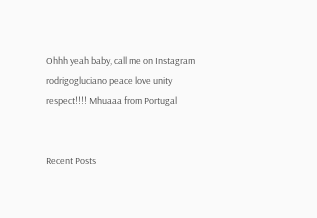Ohhh yeah baby, call me on Instagram rodrigogluciano peace love unity respect!!!! Mhuaaa from Portugal


Recent Posts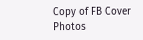Copy of FB Cover Photos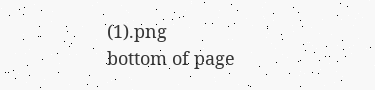(1).png
bottom of page